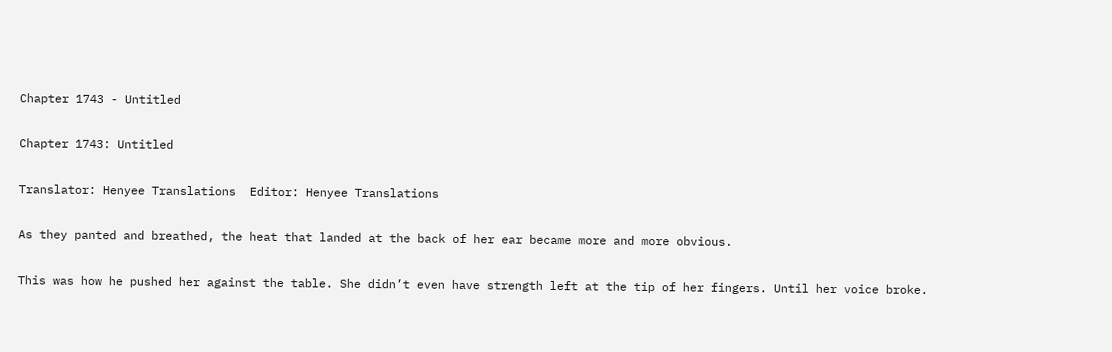Chapter 1743 - Untitled

Chapter 1743: Untitled

Translator: Henyee Translations  Editor: Henyee Translations

As they panted and breathed, the heat that landed at the back of her ear became more and more obvious.

This was how he pushed her against the table. She didn’t even have strength left at the tip of her fingers. Until her voice broke.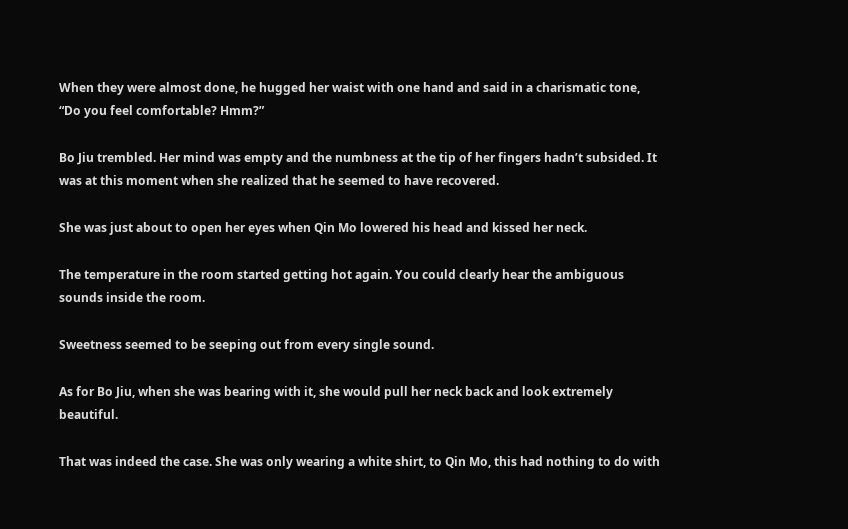When they were almost done, he hugged her waist with one hand and said in a charismatic tone, “Do you feel comfortable? Hmm?”

Bo Jiu trembled. Her mind was empty and the numbness at the tip of her fingers hadn’t subsided. It was at this moment when she realized that he seemed to have recovered.

She was just about to open her eyes when Qin Mo lowered his head and kissed her neck.

The temperature in the room started getting hot again. You could clearly hear the ambiguous sounds inside the room.

Sweetness seemed to be seeping out from every single sound.

As for Bo Jiu, when she was bearing with it, she would pull her neck back and look extremely beautiful.

That was indeed the case. She was only wearing a white shirt, to Qin Mo, this had nothing to do with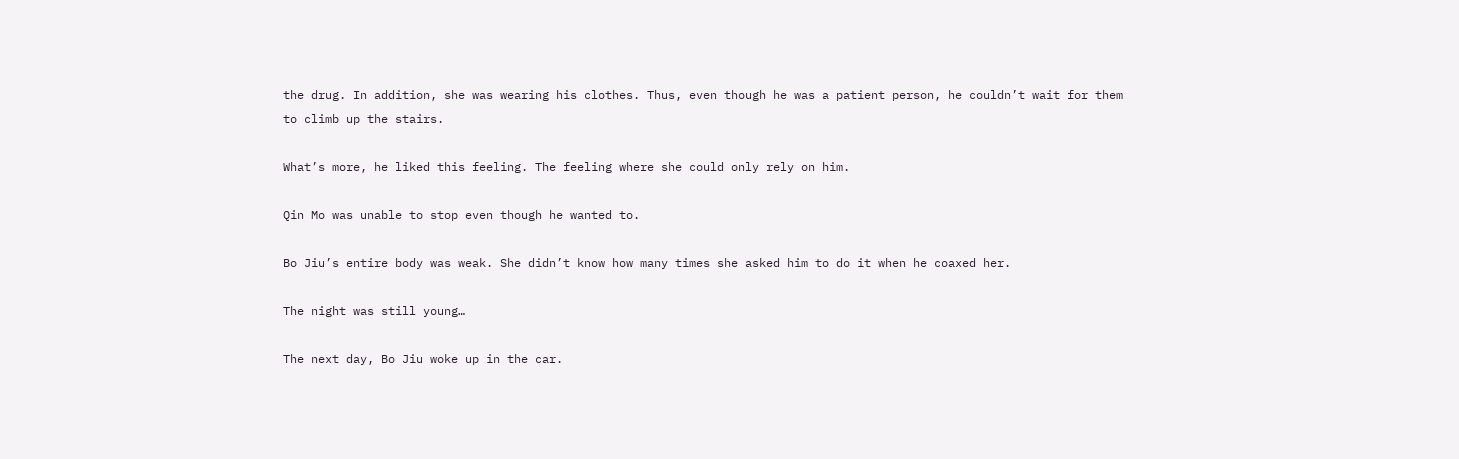the drug. In addition, she was wearing his clothes. Thus, even though he was a patient person, he couldn’t wait for them to climb up the stairs.

What’s more, he liked this feeling. The feeling where she could only rely on him.

Qin Mo was unable to stop even though he wanted to.

Bo Jiu’s entire body was weak. She didn’t know how many times she asked him to do it when he coaxed her.

The night was still young…

The next day, Bo Jiu woke up in the car.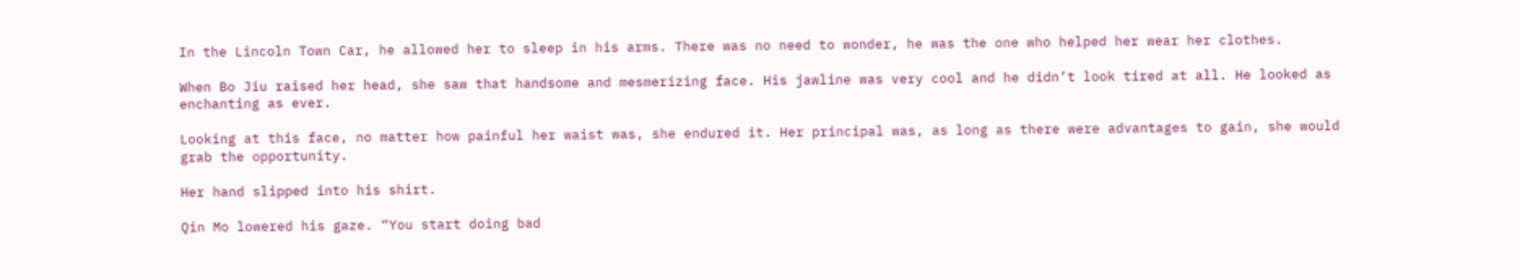In the Lincoln Town Car, he allowed her to sleep in his arms. There was no need to wonder, he was the one who helped her wear her clothes.

When Bo Jiu raised her head, she saw that handsome and mesmerizing face. His jawline was very cool and he didn’t look tired at all. He looked as enchanting as ever.

Looking at this face, no matter how painful her waist was, she endured it. Her principal was, as long as there were advantages to gain, she would grab the opportunity.

Her hand slipped into his shirt.

Qin Mo lowered his gaze. “You start doing bad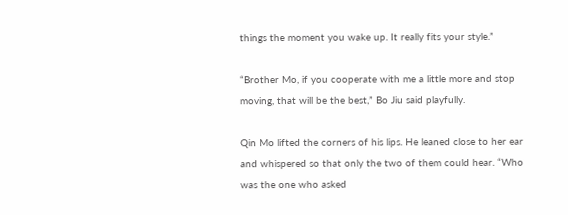things the moment you wake up. It really fits your style.”

“Brother Mo, if you cooperate with me a little more and stop moving, that will be the best,” Bo Jiu said playfully.

Qin Mo lifted the corners of his lips. He leaned close to her ear and whispered so that only the two of them could hear. “Who was the one who asked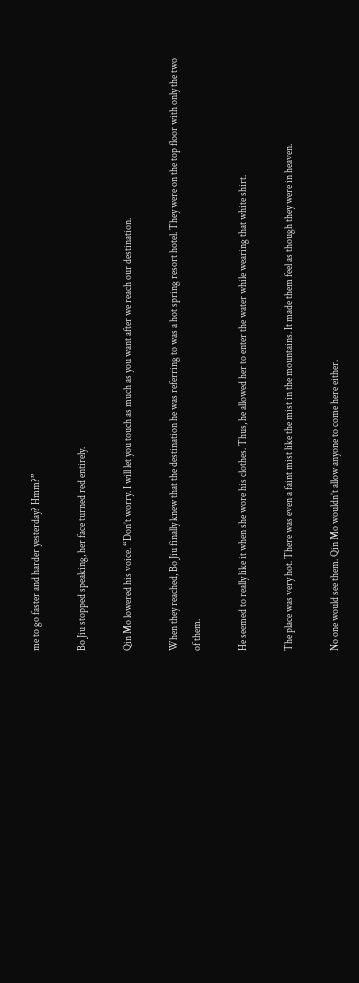me to go faster and harder yesterday? Hmm?”

Bo Jiu stopped speaking, her face turned red entirely.

Qin Mo lowered his voice. “Don’t worry. I will let you touch as much as you want after we reach our destination.

When they reached, Bo Jiu finally knew that the destination he was referring to was a hot spring resort hotel. They were on the top floor with only the two of them.

He seemed to really like it when she wore his clothes. Thus, he allowed her to enter the water while wearing that white shirt.

The place was very hot. There was even a faint mist like the mist in the mountains. It made them feel as though they were in heaven.

No one would see them. Qin Mo wouldn’t allow anyone to come here either.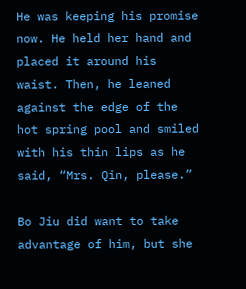He was keeping his promise now. He held her hand and placed it around his waist. Then, he leaned against the edge of the hot spring pool and smiled with his thin lips as he said, “Mrs. Qin, please.”

Bo Jiu did want to take advantage of him, but she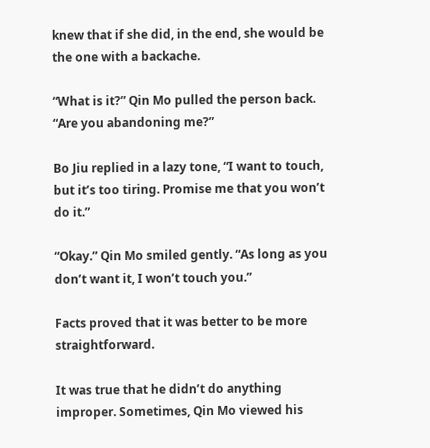knew that if she did, in the end, she would be the one with a backache.

“What is it?” Qin Mo pulled the person back. “Are you abandoning me?”

Bo Jiu replied in a lazy tone, “I want to touch, but it’s too tiring. Promise me that you won’t do it.”

“Okay.” Qin Mo smiled gently. “As long as you don’t want it, I won’t touch you.”

Facts proved that it was better to be more straightforward.

It was true that he didn’t do anything improper. Sometimes, Qin Mo viewed his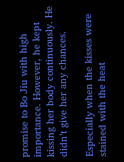promise to Bo Jiu with high importance. However, he kept kissing her body continuously. He didn’t give her any chances.

Especially when the kisses were stained with the heat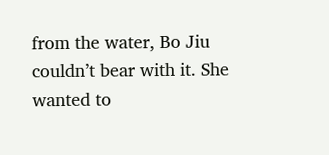from the water, Bo Jiu couldn’t bear with it. She wanted to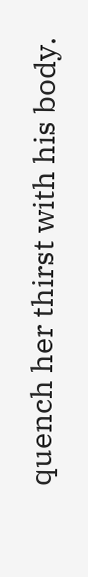quench her thirst with his body.